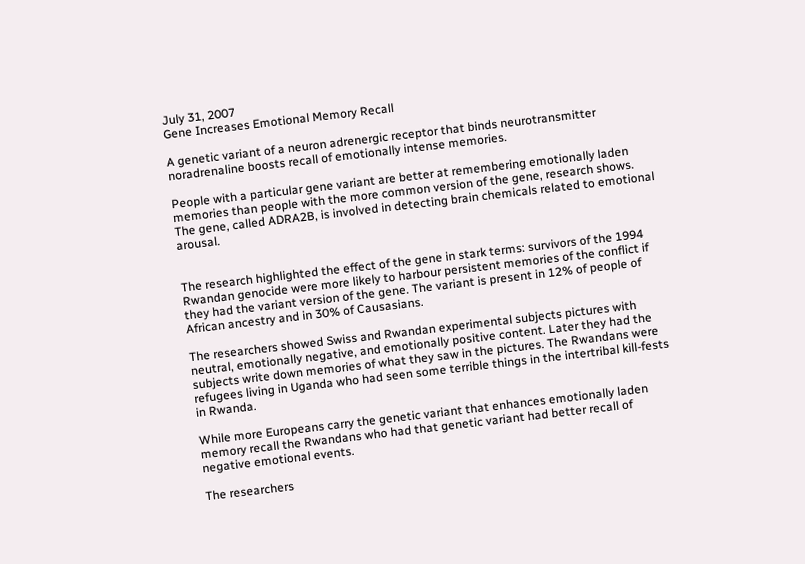July 31, 2007
Gene Increases Emotional Memory Recall

A genetic variant of a neuron adrenergic receptor that binds neurotransmitter noradrenaline boosts recall of emotionally intense memories.

People with a particular gene variant are better at remembering emotionally laden memories than people with the more common version of the gene, research shows. The gene, called ADRA2B, is involved in detecting brain chemicals related to emotional arousal.


The research highlighted the effect of the gene in stark terms: survivors of the 1994 Rwandan genocide were more likely to harbour persistent memories of the conflict if they had the variant version of the gene. The variant is present in 12% of people of African ancestry and in 30% of Causasians.

The researchers showed Swiss and Rwandan experimental subjects pictures with neutral, emotionally negative, and emotionally positive content. Later they had the subjects write down memories of what they saw in the pictures. The Rwandans were refugees living in Uganda who had seen some terrible things in the intertribal kill-fests in Rwanda.

While more Europeans carry the genetic variant that enhances emotionally laden memory recall the Rwandans who had that genetic variant had better recall of negative emotional events.

The researchers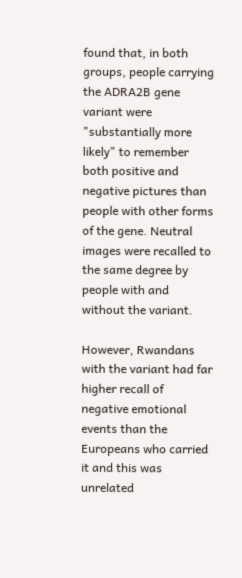found that, in both groups, people carrying the ADRA2B gene variant were "substantially more likely" to remember both positive and negative pictures than people with other forms of the gene. Neutral images were recalled to the same degree by people with and without the variant.

However, Rwandans with the variant had far higher recall of negative emotional events than the Europeans who carried it and this was unrelated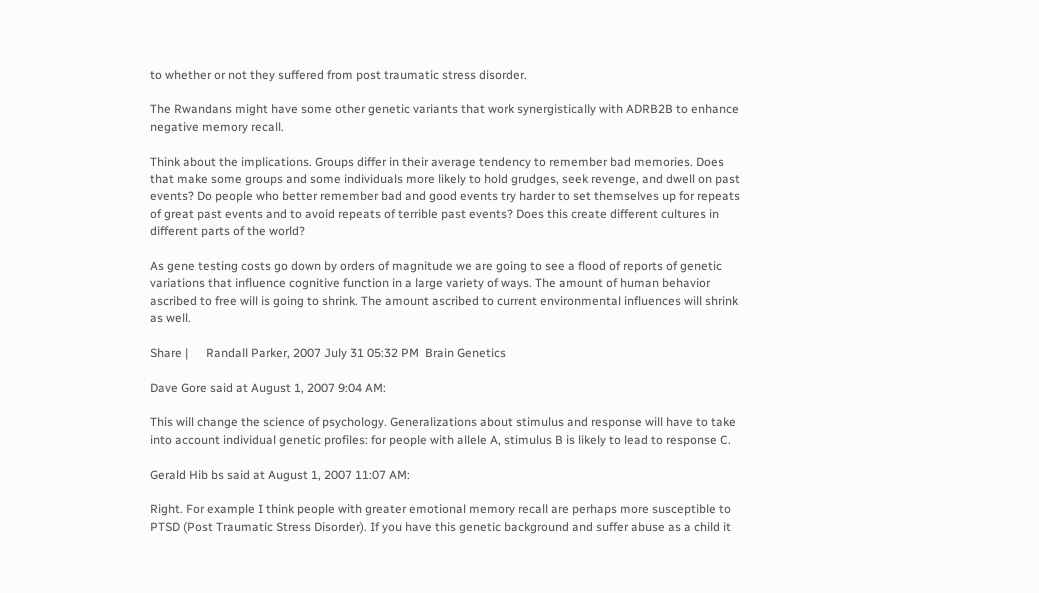to whether or not they suffered from post traumatic stress disorder.

The Rwandans might have some other genetic variants that work synergistically with ADRB2B to enhance negative memory recall.

Think about the implications. Groups differ in their average tendency to remember bad memories. Does that make some groups and some individuals more likely to hold grudges, seek revenge, and dwell on past events? Do people who better remember bad and good events try harder to set themselves up for repeats of great past events and to avoid repeats of terrible past events? Does this create different cultures in different parts of the world?

As gene testing costs go down by orders of magnitude we are going to see a flood of reports of genetic variations that influence cognitive function in a large variety of ways. The amount of human behavior ascribed to free will is going to shrink. The amount ascribed to current environmental influences will shrink as well.

Share |      Randall Parker, 2007 July 31 05:32 PM  Brain Genetics

Dave Gore said at August 1, 2007 9:04 AM:

This will change the science of psychology. Generalizations about stimulus and response will have to take into account individual genetic profiles: for people with allele A, stimulus B is likely to lead to response C.

Gerald Hib bs said at August 1, 2007 11:07 AM:

Right. For example I think people with greater emotional memory recall are perhaps more susceptible to PTSD (Post Traumatic Stress Disorder). If you have this genetic background and suffer abuse as a child it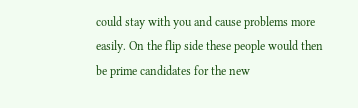could stay with you and cause problems more easily. On the flip side these people would then be prime candidates for the new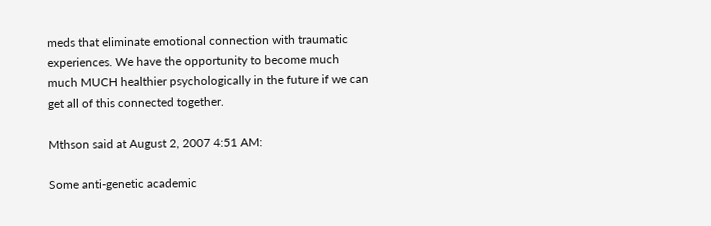meds that eliminate emotional connection with traumatic experiences. We have the opportunity to become much much MUCH healthier psychologically in the future if we can get all of this connected together.

Mthson said at August 2, 2007 4:51 AM:

Some anti-genetic academic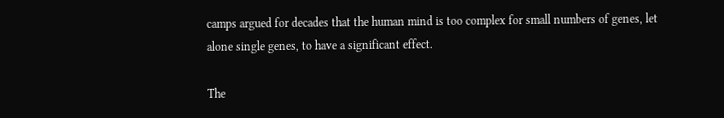camps argued for decades that the human mind is too complex for small numbers of genes, let alone single genes, to have a significant effect.

The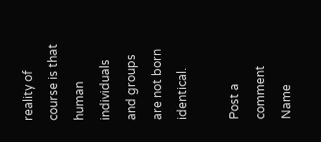reality of course is that human individuals and groups are not born identical.

Post a comment
Name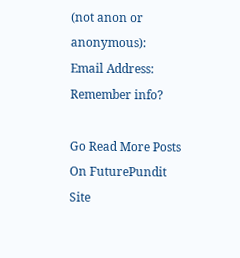(not anon or anonymous):
Email Address:
Remember info?

Go Read More Posts On FuturePundit
Site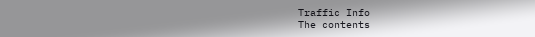Traffic Info
The contents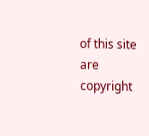of this site are copyright